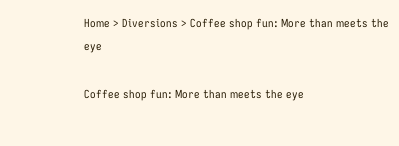Home > Diversions > Coffee shop fun: More than meets the eye

Coffee shop fun: More than meets the eye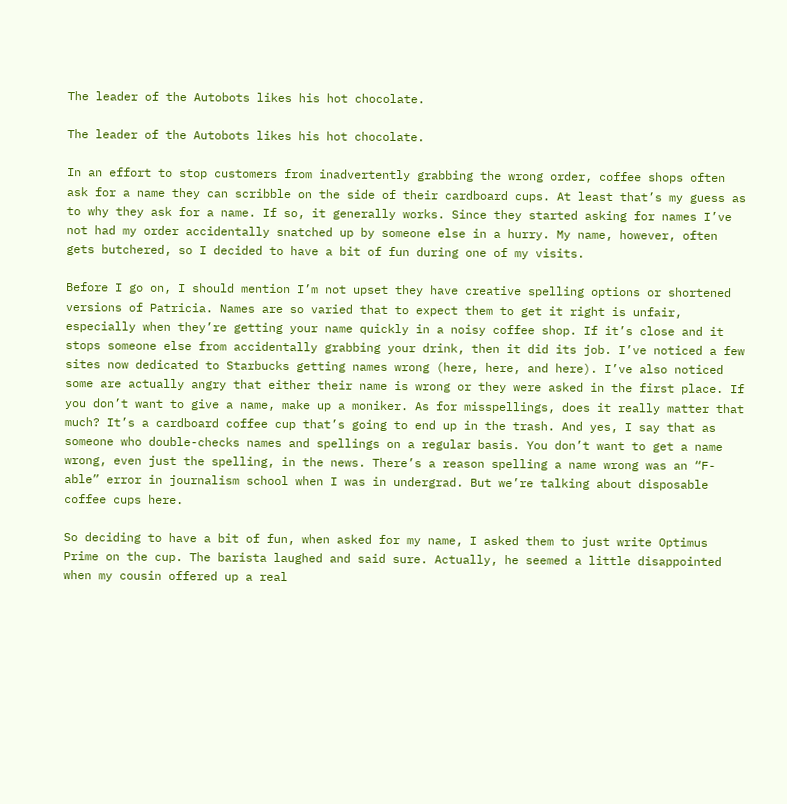The leader of the Autobots likes his hot chocolate.

The leader of the Autobots likes his hot chocolate.

In an effort to stop customers from inadvertently grabbing the wrong order, coffee shops often ask for a name they can scribble on the side of their cardboard cups. At least that’s my guess as to why they ask for a name. If so, it generally works. Since they started asking for names I’ve not had my order accidentally snatched up by someone else in a hurry. My name, however, often gets butchered, so I decided to have a bit of fun during one of my visits.

Before I go on, I should mention I’m not upset they have creative spelling options or shortened versions of Patricia. Names are so varied that to expect them to get it right is unfair, especially when they’re getting your name quickly in a noisy coffee shop. If it’s close and it stops someone else from accidentally grabbing your drink, then it did its job. I’ve noticed a few sites now dedicated to Starbucks getting names wrong (here, here, and here). I’ve also noticed some are actually angry that either their name is wrong or they were asked in the first place. If you don’t want to give a name, make up a moniker. As for misspellings, does it really matter that much? It’s a cardboard coffee cup that’s going to end up in the trash. And yes, I say that as someone who double-checks names and spellings on a regular basis. You don’t want to get a name wrong, even just the spelling, in the news. There’s a reason spelling a name wrong was an “F-able” error in journalism school when I was in undergrad. But we’re talking about disposable coffee cups here.

So deciding to have a bit of fun, when asked for my name, I asked them to just write Optimus Prime on the cup. The barista laughed and said sure. Actually, he seemed a little disappointed when my cousin offered up a real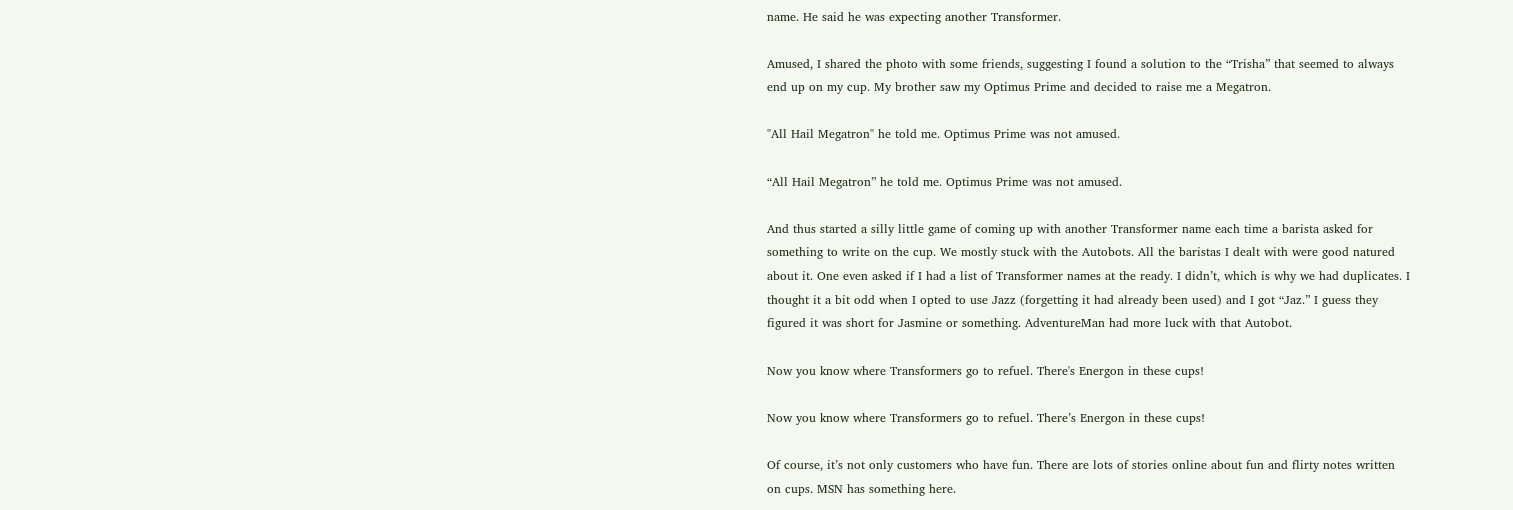name. He said he was expecting another Transformer.

Amused, I shared the photo with some friends, suggesting I found a solution to the “Trisha” that seemed to always end up on my cup. My brother saw my Optimus Prime and decided to raise me a Megatron.

"All Hail Megatron" he told me. Optimus Prime was not amused.

“All Hail Megatron” he told me. Optimus Prime was not amused.

And thus started a silly little game of coming up with another Transformer name each time a barista asked for something to write on the cup. We mostly stuck with the Autobots. All the baristas I dealt with were good natured about it. One even asked if I had a list of Transformer names at the ready. I didn’t, which is why we had duplicates. I thought it a bit odd when I opted to use Jazz (forgetting it had already been used) and I got “Jaz.” I guess they figured it was short for Jasmine or something. AdventureMan had more luck with that Autobot.

Now you know where Transformers go to refuel. There's Energon in these cups!

Now you know where Transformers go to refuel. There’s Energon in these cups!

Of course, it’s not only customers who have fun. There are lots of stories online about fun and flirty notes written on cups. MSN has something here.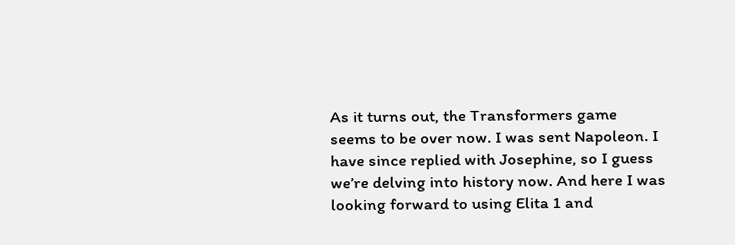As it turns out, the Transformers game seems to be over now. I was sent Napoleon. I have since replied with Josephine, so I guess we’re delving into history now. And here I was looking forward to using Elita 1 and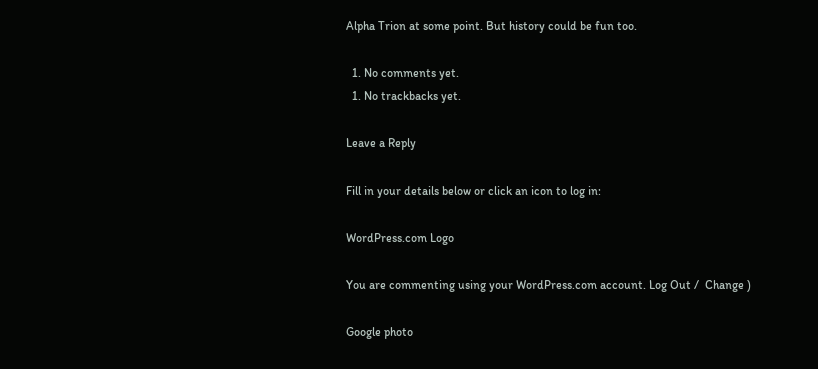Alpha Trion at some point. But history could be fun too.

  1. No comments yet.
  1. No trackbacks yet.

Leave a Reply

Fill in your details below or click an icon to log in:

WordPress.com Logo

You are commenting using your WordPress.com account. Log Out /  Change )

Google photo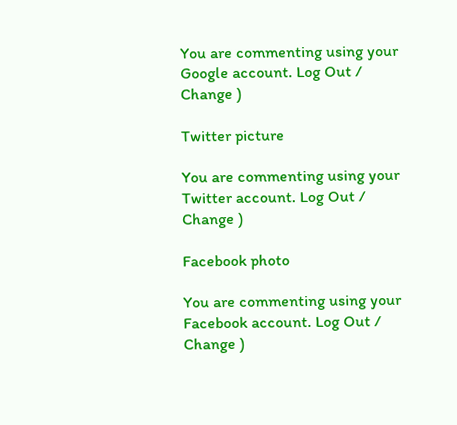You are commenting using your Google account. Log Out /  Change )

Twitter picture

You are commenting using your Twitter account. Log Out /  Change )

Facebook photo

You are commenting using your Facebook account. Log Out /  Change )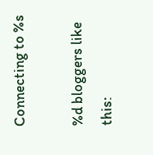Connecting to %s

%d bloggers like this: